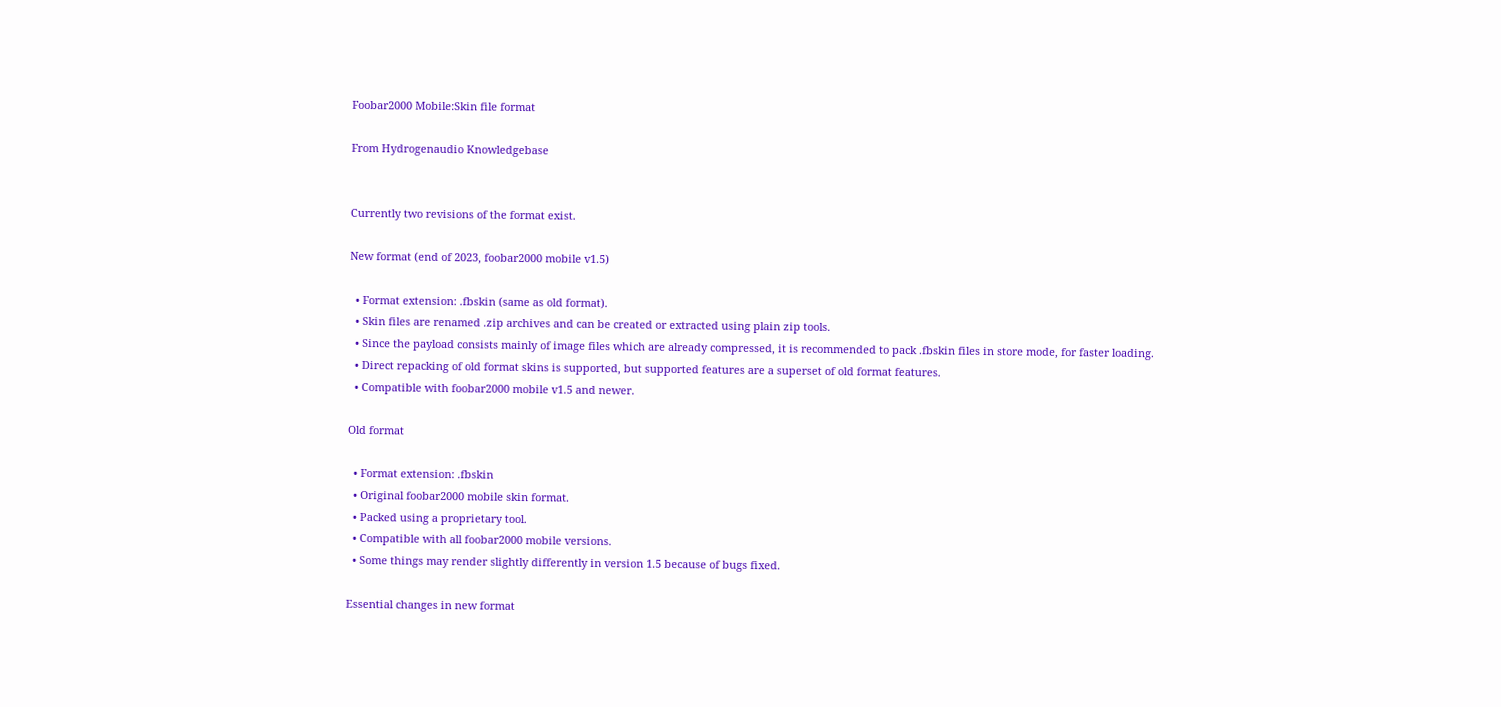Foobar2000 Mobile:Skin file format

From Hydrogenaudio Knowledgebase


Currently two revisions of the format exist.

New format (end of 2023, foobar2000 mobile v1.5)

  • Format extension: .fbskin (same as old format).
  • Skin files are renamed .zip archives and can be created or extracted using plain zip tools.
  • Since the payload consists mainly of image files which are already compressed, it is recommended to pack .fbskin files in store mode, for faster loading.
  • Direct repacking of old format skins is supported, but supported features are a superset of old format features.
  • Compatible with foobar2000 mobile v1.5 and newer.

Old format

  • Format extension: .fbskin
  • Original foobar2000 mobile skin format.
  • Packed using a proprietary tool.
  • Compatible with all foobar2000 mobile versions.
  • Some things may render slightly differently in version 1.5 because of bugs fixed.

Essential changes in new format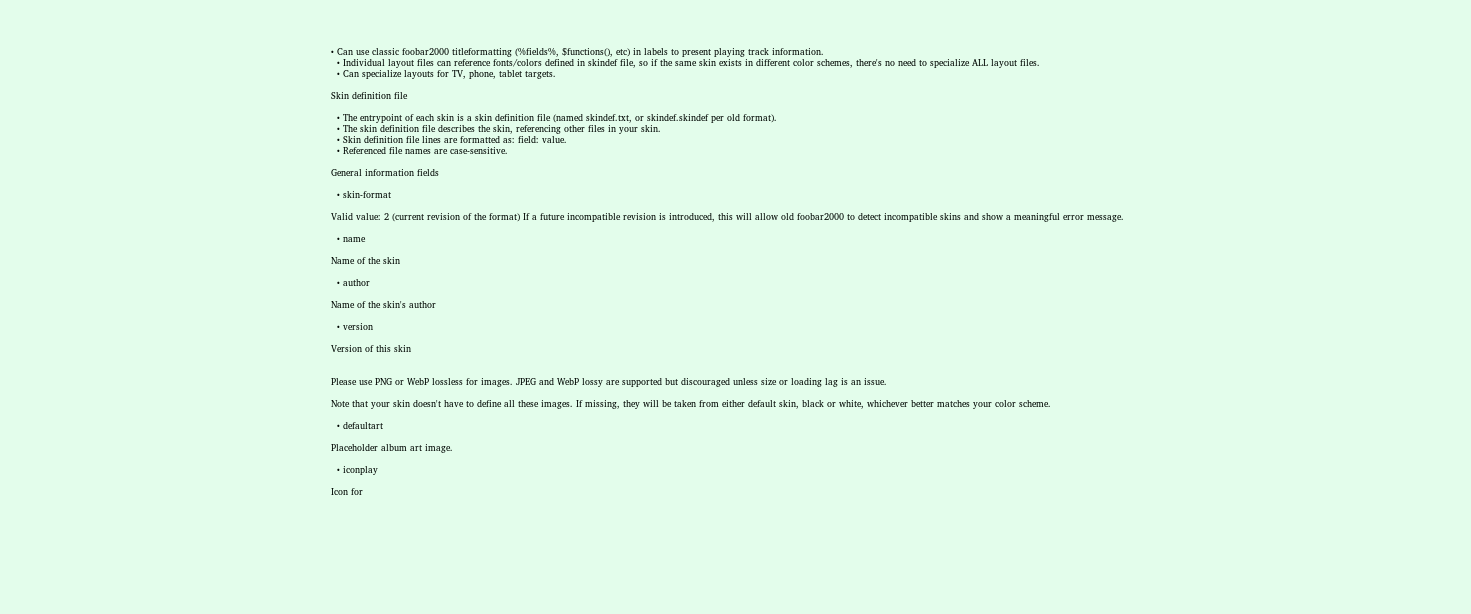• Can use classic foobar2000 titleformatting (%fields%, $functions(), etc) in labels to present playing track information.
  • Individual layout files can reference fonts/colors defined in skindef file, so if the same skin exists in different color schemes, there's no need to specialize ALL layout files.
  • Can specialize layouts for TV, phone, tablet targets.

Skin definition file

  • The entrypoint of each skin is a skin definition file (named skindef.txt, or skindef.skindef per old format).
  • The skin definition file describes the skin, referencing other files in your skin.
  • Skin definition file lines are formatted as: field: value.
  • Referenced file names are case-sensitive.

General information fields

  • skin-format

Valid value: 2 (current revision of the format) If a future incompatible revision is introduced, this will allow old foobar2000 to detect incompatible skins and show a meaningful error message.

  • name

Name of the skin

  • author

Name of the skin's author

  • version

Version of this skin


Please use PNG or WebP lossless for images. JPEG and WebP lossy are supported but discouraged unless size or loading lag is an issue.

Note that your skin doesn't have to define all these images. If missing, they will be taken from either default skin, black or white, whichever better matches your color scheme.

  • defaultart

Placeholder album art image.

  • iconplay

Icon for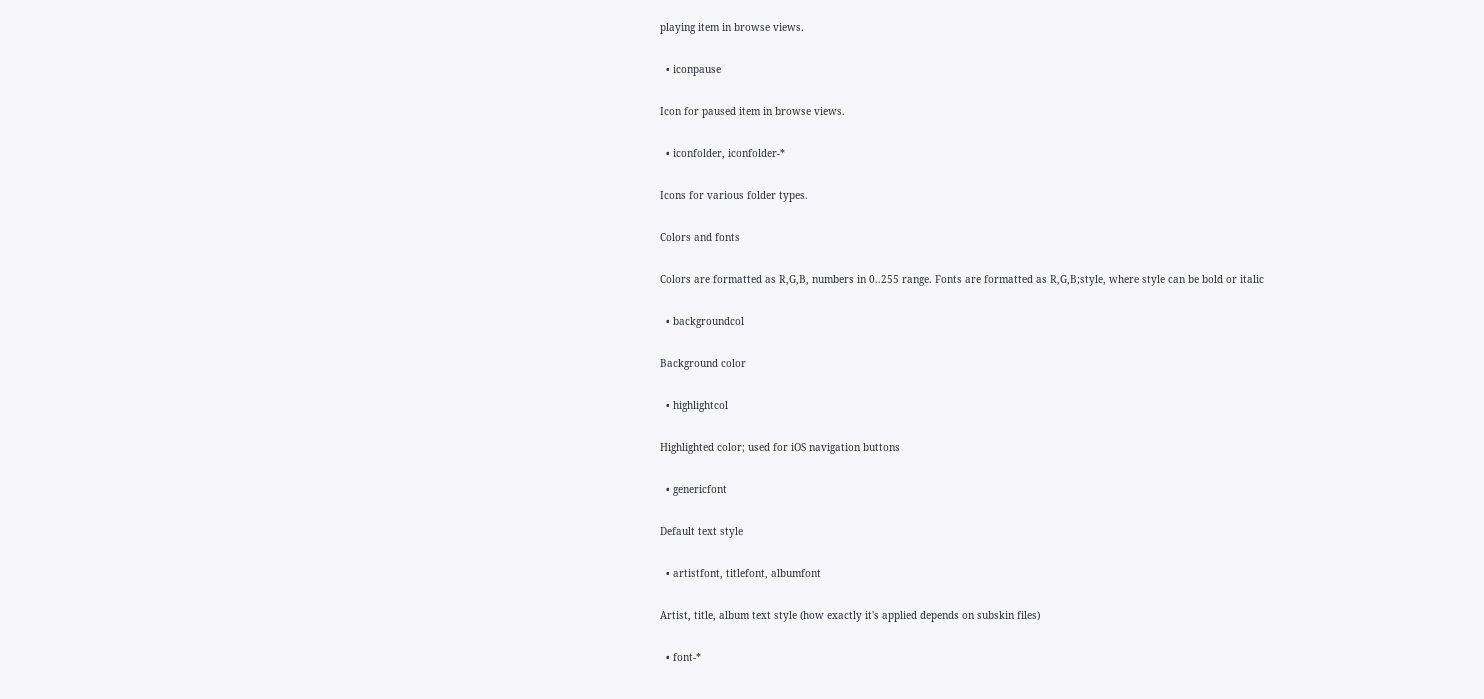playing item in browse views.

  • iconpause

Icon for paused item in browse views.

  • iconfolder, iconfolder-*

Icons for various folder types.

Colors and fonts

Colors are formatted as R,G,B, numbers in 0..255 range. Fonts are formatted as R,G,B;style, where style can be bold or italic

  • backgroundcol

Background color

  • highlightcol

Highlighted color; used for iOS navigation buttons

  • genericfont

Default text style

  • artistfont, titlefont, albumfont

Artist, title, album text style (how exactly it's applied depends on subskin files)

  • font-*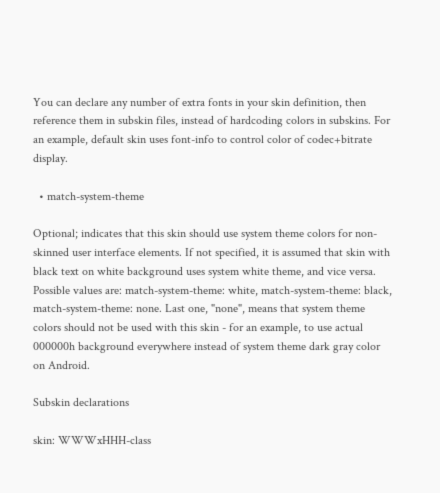You can declare any number of extra fonts in your skin definition, then reference them in subskin files, instead of hardcoding colors in subskins. For an example, default skin uses font-info to control color of codec+bitrate display.

  • match-system-theme

Optional; indicates that this skin should use system theme colors for non-skinned user interface elements. If not specified, it is assumed that skin with black text on white background uses system white theme, and vice versa. Possible values are: match-system-theme: white, match-system-theme: black, match-system-theme: none. Last one, "none", means that system theme colors should not be used with this skin - for an example, to use actual 000000h background everywhere instead of system theme dark gray color on Android.

Subskin declarations

skin: WWWxHHH-class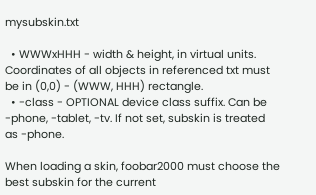mysubskin.txt

  • WWWxHHH - width & height, in virtual units. Coordinates of all objects in referenced txt must be in (0,0) - (WWW, HHH) rectangle.
  • -class - OPTIONAL device class suffix. Can be -phone, -tablet, -tv. If not set, subskin is treated as -phone.

When loading a skin, foobar2000 must choose the best subskin for the current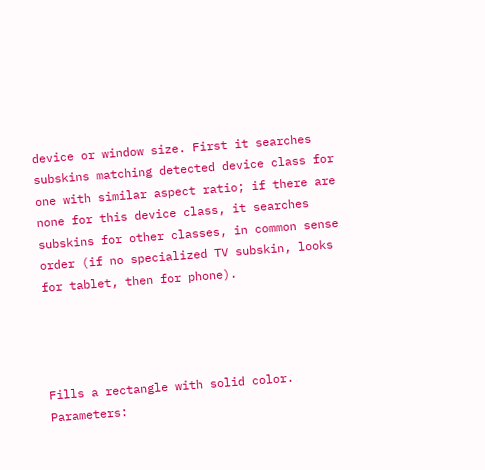device or window size. First it searches subskins matching detected device class for one with similar aspect ratio; if there are none for this device class, it searches subskins for other classes, in common sense order (if no specialized TV subskin, looks for tablet, then for phone).




Fills a rectangle with solid color. Parameters: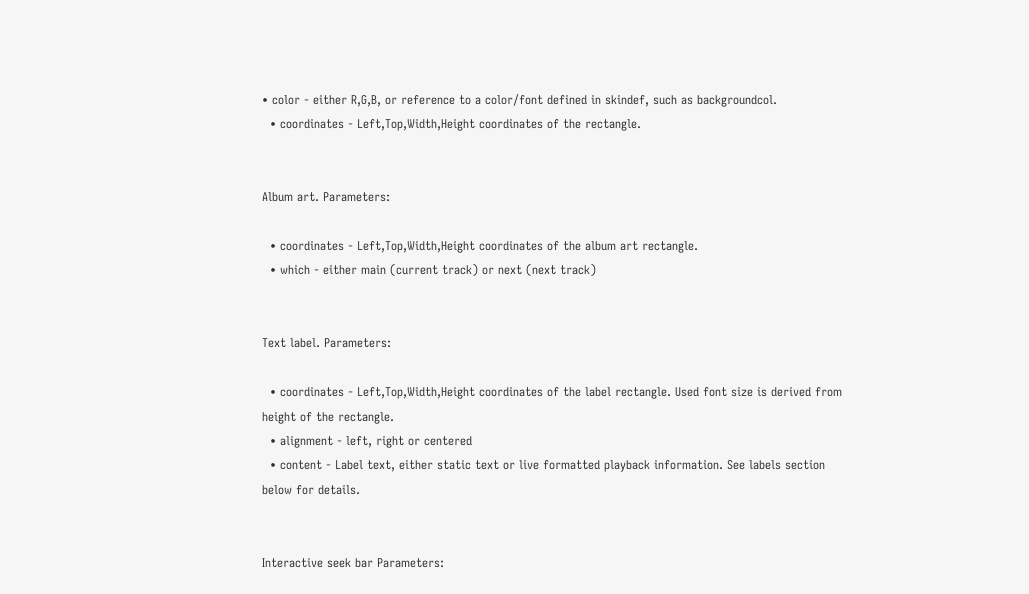• color - either R,G,B, or reference to a color/font defined in skindef, such as backgroundcol.
  • coordinates - Left,Top,Width,Height coordinates of the rectangle.


Album art. Parameters:

  • coordinates - Left,Top,Width,Height coordinates of the album art rectangle.
  • which - either main (current track) or next (next track)


Text label. Parameters:

  • coordinates - Left,Top,Width,Height coordinates of the label rectangle. Used font size is derived from height of the rectangle.
  • alignment - left, right or centered
  • content - Label text, either static text or live formatted playback information. See labels section below for details.


Interactive seek bar Parameters: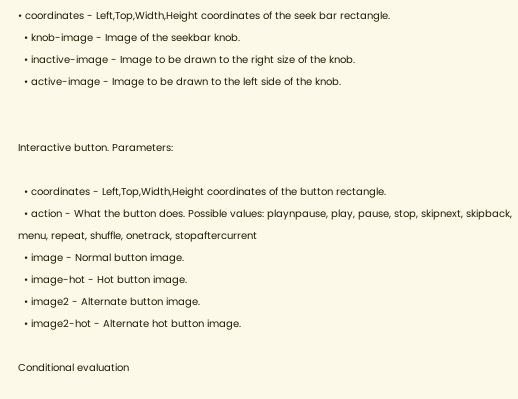• coordinates - Left,Top,Width,Height coordinates of the seek bar rectangle.
  • knob-image - Image of the seekbar knob.
  • inactive-image - Image to be drawn to the right size of the knob.
  • active-image - Image to be drawn to the left side of the knob.


Interactive button. Parameters:

  • coordinates - Left,Top,Width,Height coordinates of the button rectangle.
  • action - What the button does. Possible values: playnpause, play, pause, stop, skipnext, skipback, menu, repeat, shuffle, onetrack, stopaftercurrent
  • image - Normal button image.
  • image-hot - Hot button image.
  • image2 - Alternate button image.
  • image2-hot - Alternate hot button image.

Conditional evaluation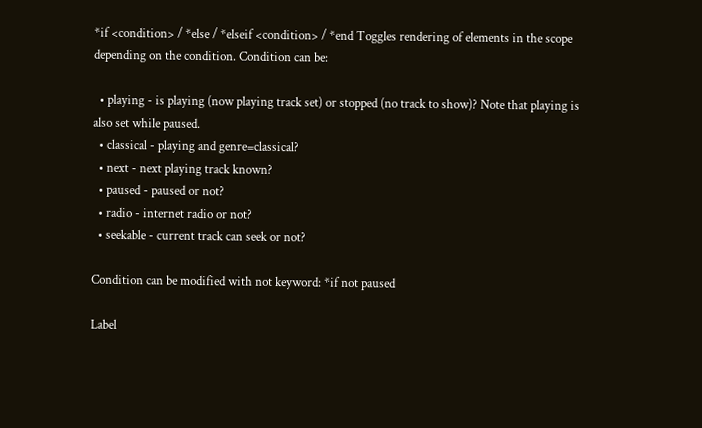*if <condition> / *else / *elseif <condition> / *end Toggles rendering of elements in the scope depending on the condition. Condition can be:

  • playing - is playing (now playing track set) or stopped (no track to show)? Note that playing is also set while paused.
  • classical - playing and genre=classical?
  • next - next playing track known?
  • paused - paused or not?
  • radio - internet radio or not?
  • seekable - current track can seek or not?

Condition can be modified with not keyword: *if not paused

Label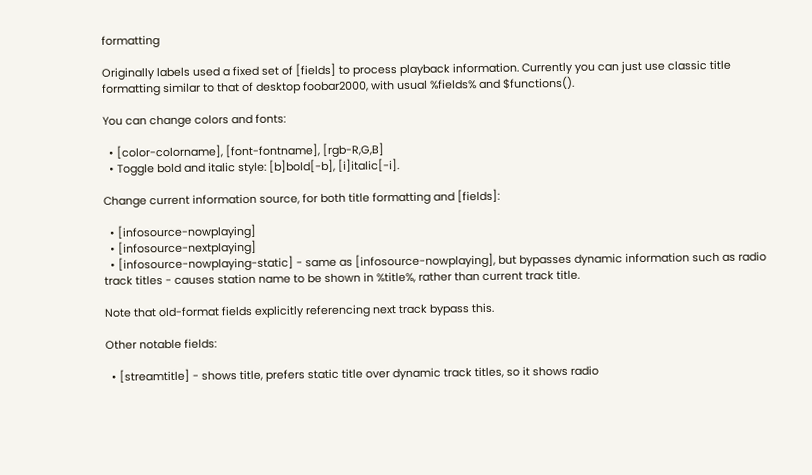formatting

Originally labels used a fixed set of [fields] to process playback information. Currently you can just use classic title formatting similar to that of desktop foobar2000, with usual %fields% and $functions().

You can change colors and fonts:

  • [color-colorname], [font-fontname], [rgb-R,G,B]
  • Toggle bold and italic style: [b]bold[-b], [i]italic[-i].

Change current information source, for both title formatting and [fields]:

  • [infosource-nowplaying]
  • [infosource-nextplaying]
  • [infosource-nowplaying-static] - same as [infosource-nowplaying], but bypasses dynamic information such as radio track titles - causes station name to be shown in %title%, rather than current track title.

Note that old-format fields explicitly referencing next track bypass this.

Other notable fields:

  • [streamtitle] - shows title, prefers static title over dynamic track titles, so it shows radio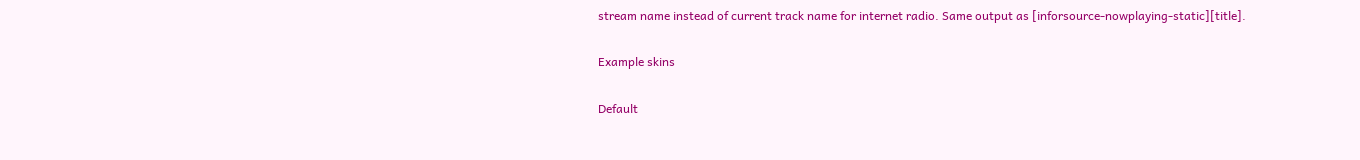stream name instead of current track name for internet radio. Same output as [inforsource-nowplaying-static][title].

Example skins

Default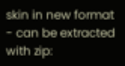skin in new format - can be extracted with zip: